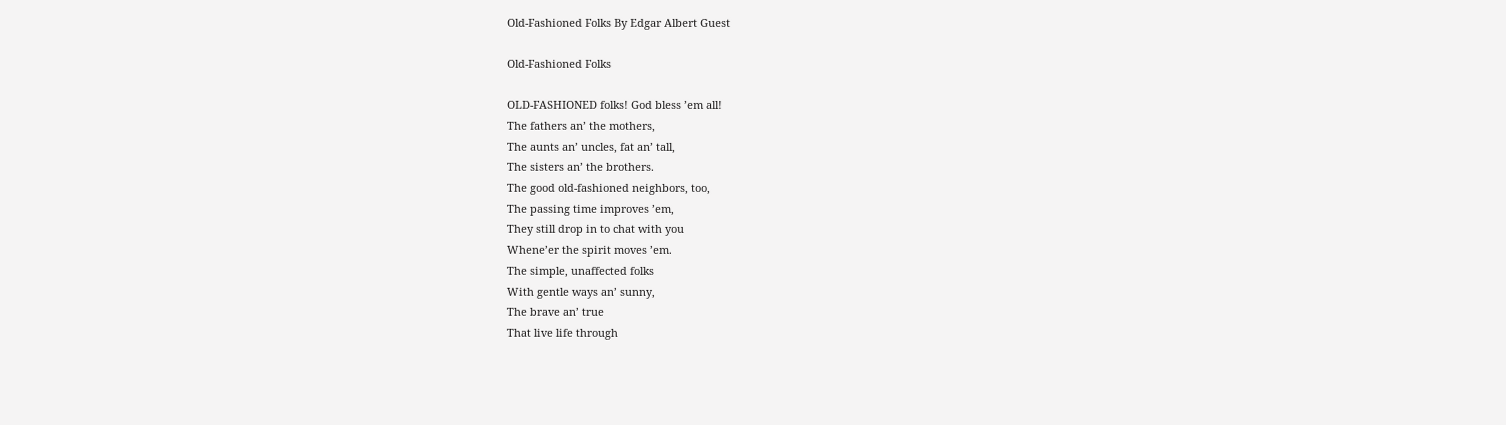Old-Fashioned Folks By Edgar Albert Guest

Old-Fashioned Folks

OLD-FASHIONED folks! God bless ’em all!
The fathers an’ the mothers,
The aunts an’ uncles, fat an’ tall,
The sisters an’ the brothers.
The good old-fashioned neighbors, too,
The passing time improves ’em,
They still drop in to chat with you
Whene’er the spirit moves ’em.
The simple, unaffected folks
With gentle ways an’ sunny,
The brave an’ true
That live life through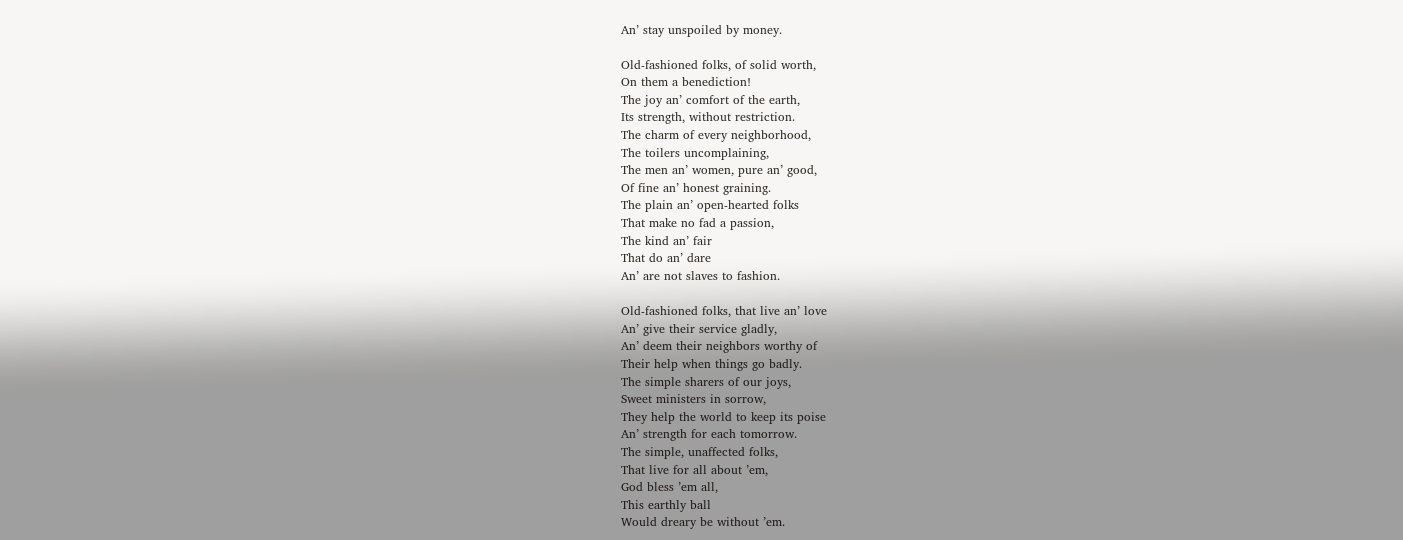An’ stay unspoiled by money.

Old-fashioned folks, of solid worth,
On them a benediction!
The joy an’ comfort of the earth,
Its strength, without restriction.
The charm of every neighborhood,
The toilers uncomplaining,
The men an’ women, pure an’ good,
Of fine an’ honest graining.
The plain an’ open-hearted folks
That make no fad a passion,
The kind an’ fair
That do an’ dare
An’ are not slaves to fashion.

Old-fashioned folks, that live an’ love
An’ give their service gladly,
An’ deem their neighbors worthy of
Their help when things go badly.
The simple sharers of our joys,
Sweet ministers in sorrow,
They help the world to keep its poise
An’ strength for each tomorrow.
The simple, unaffected folks,
That live for all about ’em,
God bless ’em all,
This earthly ball
Would dreary be without ’em.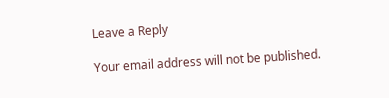Leave a Reply

Your email address will not be published.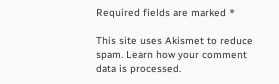Required fields are marked *

This site uses Akismet to reduce spam. Learn how your comment data is processed.